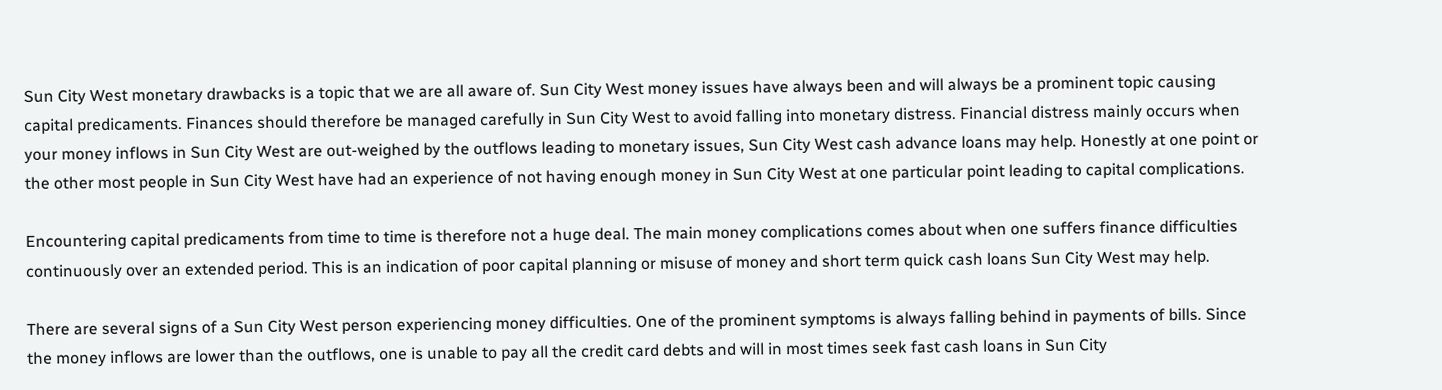Sun City West monetary drawbacks is a topic that we are all aware of. Sun City West money issues have always been and will always be a prominent topic causing capital predicaments. Finances should therefore be managed carefully in Sun City West to avoid falling into monetary distress. Financial distress mainly occurs when your money inflows in Sun City West are out-weighed by the outflows leading to monetary issues, Sun City West cash advance loans may help. Honestly at one point or the other most people in Sun City West have had an experience of not having enough money in Sun City West at one particular point leading to capital complications.

Encountering capital predicaments from time to time is therefore not a huge deal. The main money complications comes about when one suffers finance difficulties continuously over an extended period. This is an indication of poor capital planning or misuse of money and short term quick cash loans Sun City West may help.

There are several signs of a Sun City West person experiencing money difficulties. One of the prominent symptoms is always falling behind in payments of bills. Since the money inflows are lower than the outflows, one is unable to pay all the credit card debts and will in most times seek fast cash loans in Sun City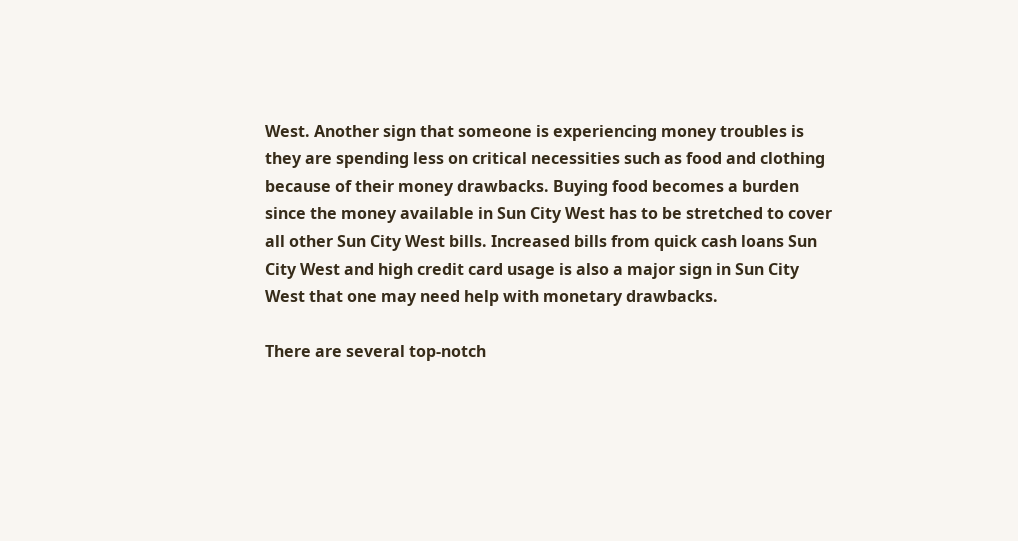West. Another sign that someone is experiencing money troubles is they are spending less on critical necessities such as food and clothing because of their money drawbacks. Buying food becomes a burden since the money available in Sun City West has to be stretched to cover all other Sun City West bills. Increased bills from quick cash loans Sun City West and high credit card usage is also a major sign in Sun City West that one may need help with monetary drawbacks.

There are several top-notch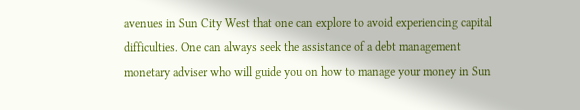avenues in Sun City West that one can explore to avoid experiencing capital difficulties. One can always seek the assistance of a debt management monetary adviser who will guide you on how to manage your money in Sun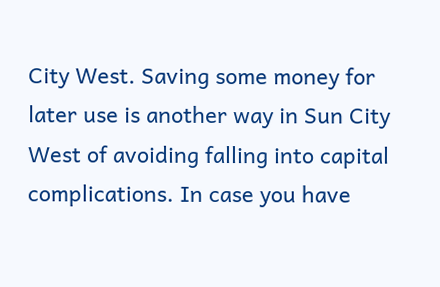City West. Saving some money for later use is another way in Sun City West of avoiding falling into capital complications. In case you have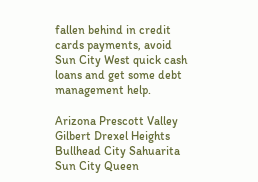fallen behind in credit cards payments, avoid Sun City West quick cash loans and get some debt management help.

Arizona Prescott Valley Gilbert Drexel Heights Bullhead City Sahuarita Sun City Queen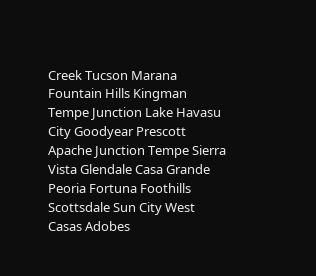Creek Tucson Marana Fountain Hills Kingman Tempe Junction Lake Havasu City Goodyear Prescott Apache Junction Tempe Sierra Vista Glendale Casa Grande Peoria Fortuna Foothills Scottsdale Sun City West Casas Adobes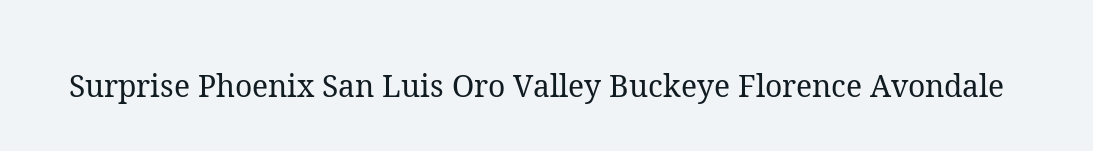Surprise Phoenix San Luis Oro Valley Buckeye Florence Avondale